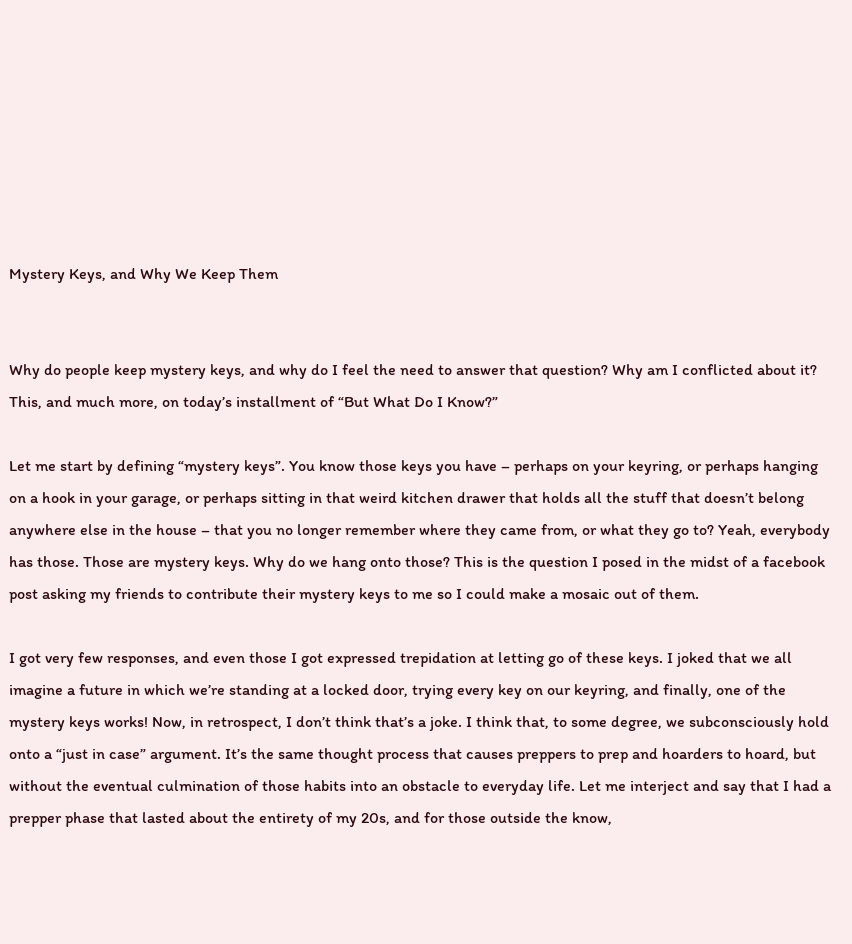Mystery Keys, and Why We Keep Them


Why do people keep mystery keys, and why do I feel the need to answer that question? Why am I conflicted about it? This, and much more, on today’s installment of “But What Do I Know?”

Let me start by defining “mystery keys”. You know those keys you have – perhaps on your keyring, or perhaps hanging on a hook in your garage, or perhaps sitting in that weird kitchen drawer that holds all the stuff that doesn’t belong anywhere else in the house – that you no longer remember where they came from, or what they go to? Yeah, everybody has those. Those are mystery keys. Why do we hang onto those? This is the question I posed in the midst of a facebook post asking my friends to contribute their mystery keys to me so I could make a mosaic out of them.

I got very few responses, and even those I got expressed trepidation at letting go of these keys. I joked that we all imagine a future in which we’re standing at a locked door, trying every key on our keyring, and finally, one of the mystery keys works! Now, in retrospect, I don’t think that’s a joke. I think that, to some degree, we subconsciously hold onto a “just in case” argument. It’s the same thought process that causes preppers to prep and hoarders to hoard, but without the eventual culmination of those habits into an obstacle to everyday life. Let me interject and say that I had a prepper phase that lasted about the entirety of my 20s, and for those outside the know,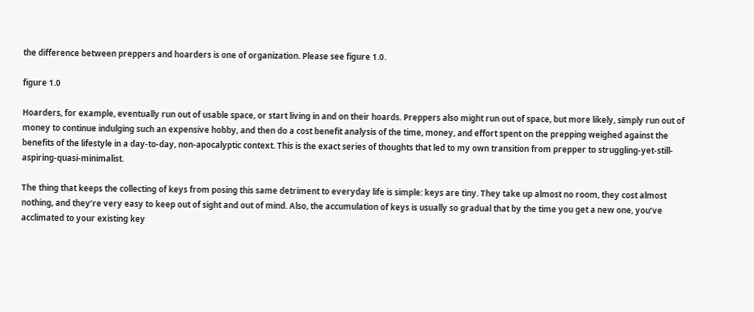the difference between preppers and hoarders is one of organization. Please see figure 1.0.

figure 1.0

Hoarders, for example, eventually run out of usable space, or start living in and on their hoards. Preppers also might run out of space, but more likely, simply run out of money to continue indulging such an expensive hobby, and then do a cost benefit analysis of the time, money, and effort spent on the prepping weighed against the benefits of the lifestyle in a day-to-day, non-apocalyptic context. This is the exact series of thoughts that led to my own transition from prepper to struggling-yet-still-aspiring-quasi-minimalist.

The thing that keeps the collecting of keys from posing this same detriment to everyday life is simple: keys are tiny. They take up almost no room, they cost almost nothing, and they’re very easy to keep out of sight and out of mind. Also, the accumulation of keys is usually so gradual that by the time you get a new one, you’ve acclimated to your existing key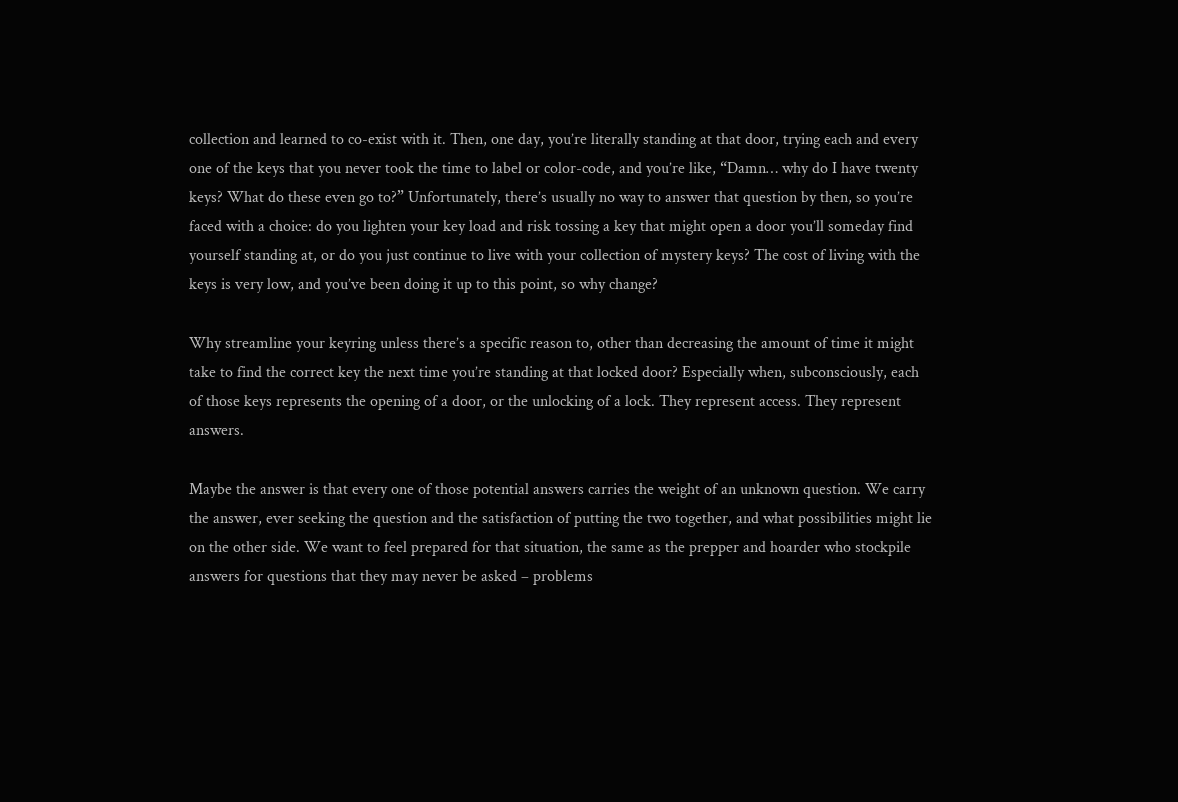collection and learned to co-exist with it. Then, one day, you’re literally standing at that door, trying each and every one of the keys that you never took the time to label or color-code, and you’re like, “Damn… why do I have twenty keys? What do these even go to?” Unfortunately, there’s usually no way to answer that question by then, so you’re faced with a choice: do you lighten your key load and risk tossing a key that might open a door you’ll someday find yourself standing at, or do you just continue to live with your collection of mystery keys? The cost of living with the keys is very low, and you’ve been doing it up to this point, so why change?

Why streamline your keyring unless there’s a specific reason to, other than decreasing the amount of time it might take to find the correct key the next time you’re standing at that locked door? Especially when, subconsciously, each of those keys represents the opening of a door, or the unlocking of a lock. They represent access. They represent answers.

Maybe the answer is that every one of those potential answers carries the weight of an unknown question. We carry the answer, ever seeking the question and the satisfaction of putting the two together, and what possibilities might lie on the other side. We want to feel prepared for that situation, the same as the prepper and hoarder who stockpile answers for questions that they may never be asked – problems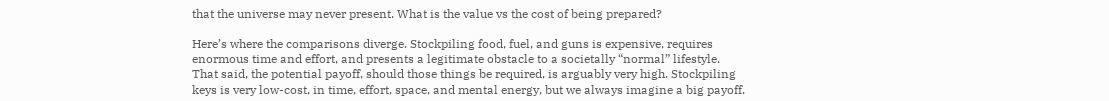that the universe may never present. What is the value vs the cost of being prepared?

Here’s where the comparisons diverge. Stockpiling food, fuel, and guns is expensive, requires enormous time and effort, and presents a legitimate obstacle to a societally “normal” lifestyle. That said, the potential payoff, should those things be required, is arguably very high. Stockpiling keys is very low-cost, in time, effort, space, and mental energy, but we always imagine a big payoff.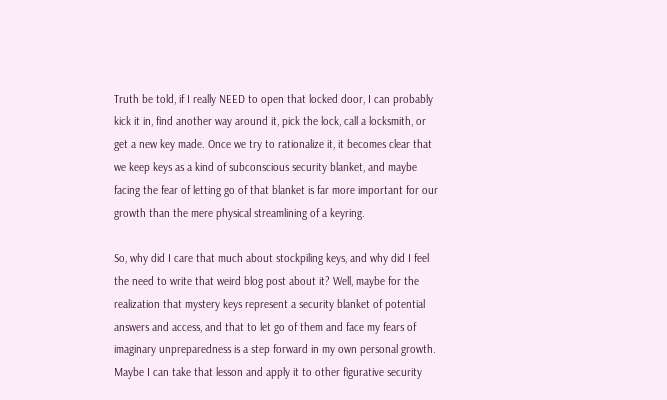Truth be told, if I really NEED to open that locked door, I can probably kick it in, find another way around it, pick the lock, call a locksmith, or get a new key made. Once we try to rationalize it, it becomes clear that we keep keys as a kind of subconscious security blanket, and maybe facing the fear of letting go of that blanket is far more important for our growth than the mere physical streamlining of a keyring.

So, why did I care that much about stockpiling keys, and why did I feel the need to write that weird blog post about it? Well, maybe for the realization that mystery keys represent a security blanket of potential answers and access, and that to let go of them and face my fears of imaginary unpreparedness is a step forward in my own personal growth. Maybe I can take that lesson and apply it to other figurative security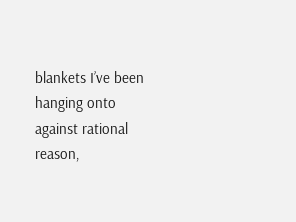blankets I’ve been hanging onto against rational reason,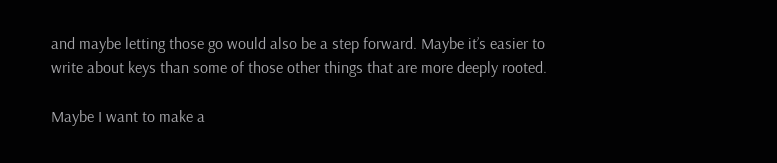and maybe letting those go would also be a step forward. Maybe it’s easier to write about keys than some of those other things that are more deeply rooted.

Maybe I want to make a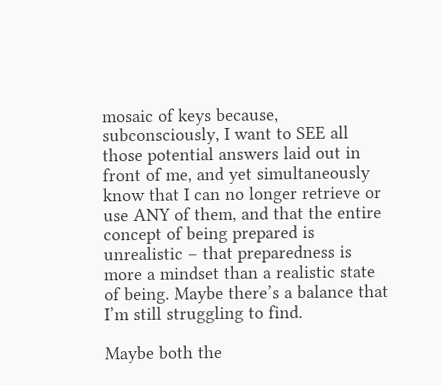mosaic of keys because, subconsciously, I want to SEE all those potential answers laid out in front of me, and yet simultaneously know that I can no longer retrieve or use ANY of them, and that the entire concept of being prepared is unrealistic – that preparedness is more a mindset than a realistic state of being. Maybe there’s a balance that I’m still struggling to find.

Maybe both the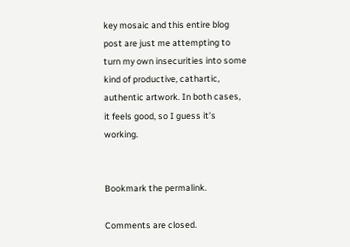key mosaic and this entire blog post are just me attempting to turn my own insecurities into some kind of productive, cathartic, authentic artwork. In both cases, it feels good, so I guess it’s working.


Bookmark the permalink.

Comments are closed.